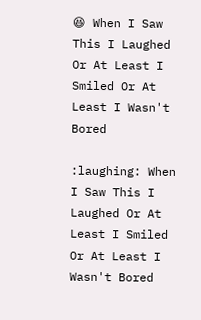😆 When I Saw This I Laughed Or At Least I Smiled Or At Least I Wasn't Bored

:laughing: When I Saw This I Laughed Or At Least I Smiled Or At Least I Wasn't Bored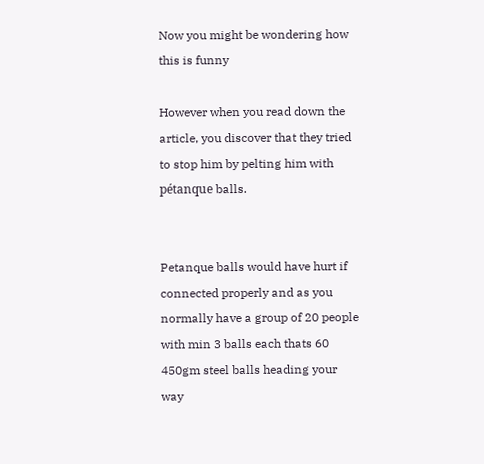Now you might be wondering how this is funny

However when you read down the article, you discover that they tried to stop him by pelting him with pétanque balls.


Petanque balls would have hurt if connected properly and as you normally have a group of 20 people with min 3 balls each thats 60 450gm steel balls heading your way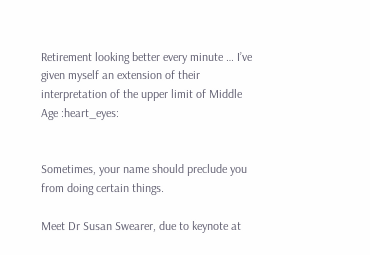Retirement looking better every minute … I’ve given myself an extension of their interpretation of the upper limit of Middle Age :heart_eyes:


Sometimes, your name should preclude you from doing certain things.

Meet Dr Susan Swearer, due to keynote at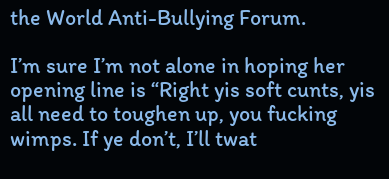the World Anti-Bullying Forum.

I’m sure I’m not alone in hoping her opening line is “Right yis soft cunts, yis all need to toughen up, you fucking wimps. If ye don’t, I’ll twat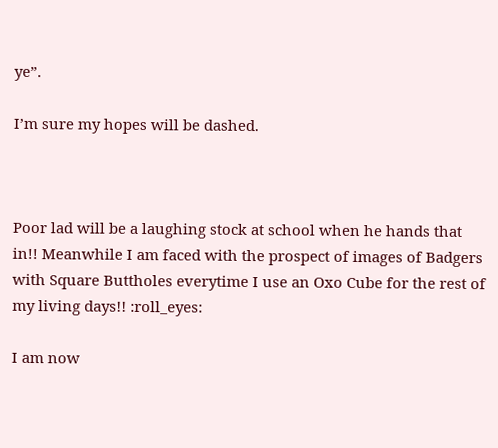ye”.

I’m sure my hopes will be dashed.



Poor lad will be a laughing stock at school when he hands that in!! Meanwhile I am faced with the prospect of images of Badgers with Square Buttholes everytime I use an Oxo Cube for the rest of my living days!! :roll_eyes:

I am now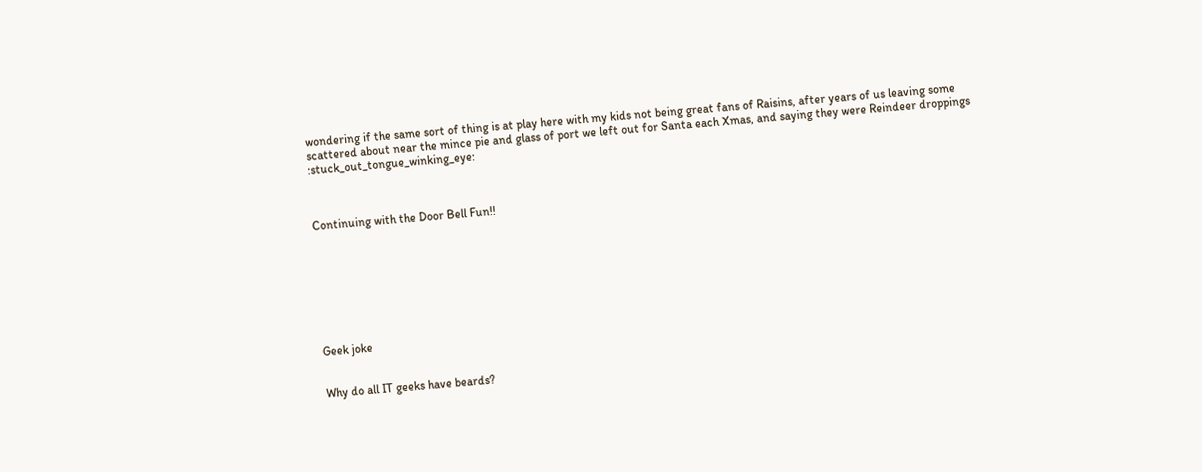wondering if the same sort of thing is at play here with my kids not being great fans of Raisins, after years of us leaving some scattered about near the mince pie and glass of port we left out for Santa each Xmas, and saying they were Reindeer droppings :stuck_out_tongue_winking_eye:



Continuing with the Door Bell Fun!!








Geek joke


Why do all IT geeks have beards?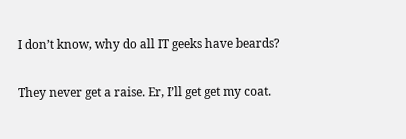I don’t know, why do all IT geeks have beards?


They never get a raise. Er, I’ll get get my coat.